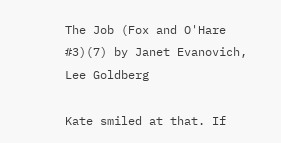The Job (Fox and O'Hare #3)(7) by Janet Evanovich, Lee Goldberg

Kate smiled at that. If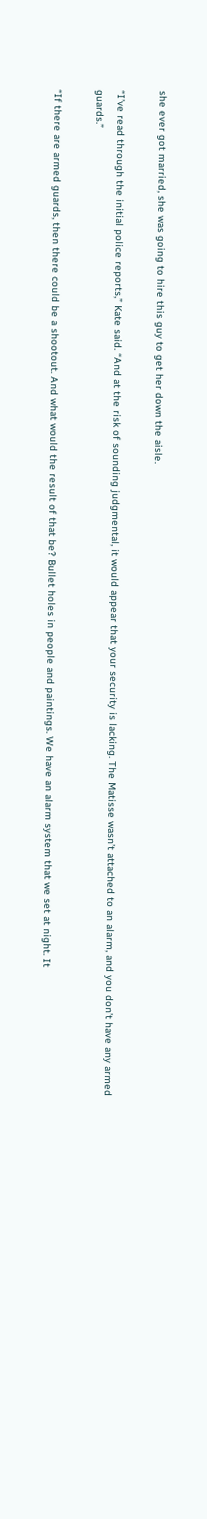she ever got married, she was going to hire this guy to get her down the aisle.

“I’ve read through the initial police reports,” Kate said. “And at the risk of sounding judgmental, it would appear that your security is lacking. The Matisse wasn’t attached to an alarm, and you don’t have any armed guards.”

“If there are armed guards, then there could be a shootout. And what would the result of that be? Bullet holes in people and paintings. We have an alarm system that we set at night. It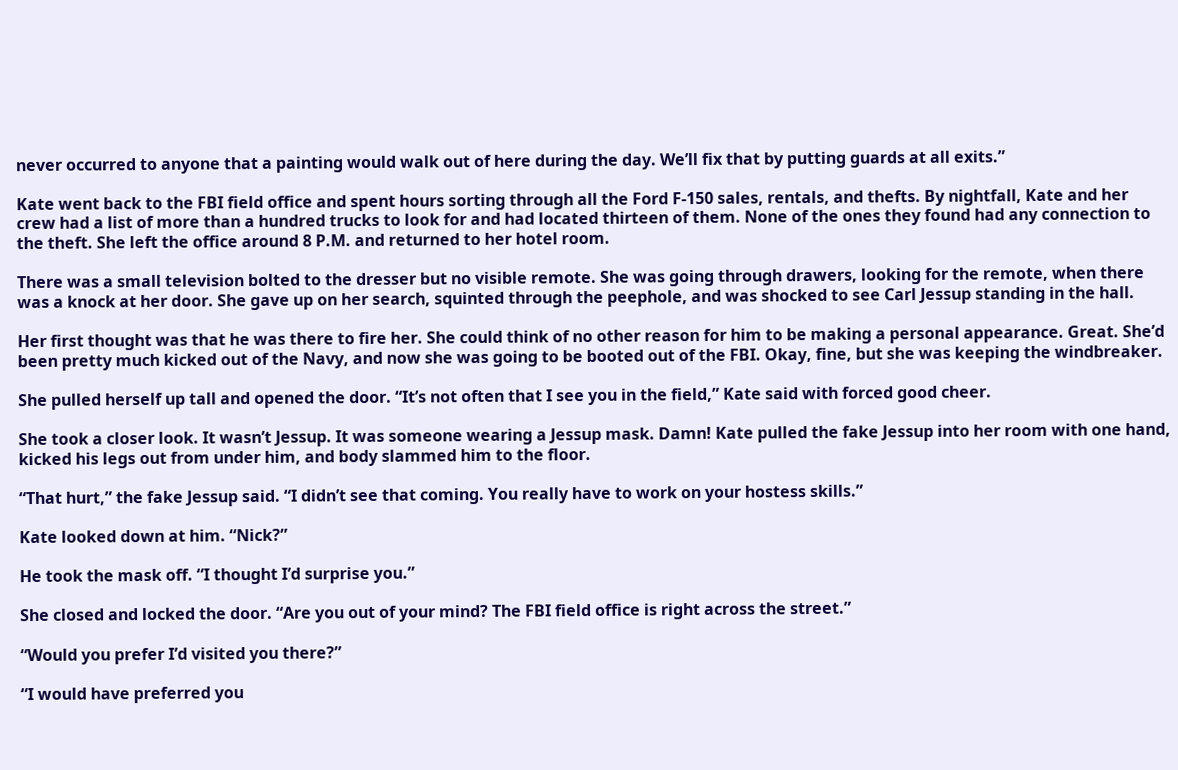never occurred to anyone that a painting would walk out of here during the day. We’ll fix that by putting guards at all exits.”

Kate went back to the FBI field office and spent hours sorting through all the Ford F-150 sales, rentals, and thefts. By nightfall, Kate and her crew had a list of more than a hundred trucks to look for and had located thirteen of them. None of the ones they found had any connection to the theft. She left the office around 8 P.M. and returned to her hotel room.

There was a small television bolted to the dresser but no visible remote. She was going through drawers, looking for the remote, when there was a knock at her door. She gave up on her search, squinted through the peephole, and was shocked to see Carl Jessup standing in the hall.

Her first thought was that he was there to fire her. She could think of no other reason for him to be making a personal appearance. Great. She’d been pretty much kicked out of the Navy, and now she was going to be booted out of the FBI. Okay, fine, but she was keeping the windbreaker.

She pulled herself up tall and opened the door. “It’s not often that I see you in the field,” Kate said with forced good cheer.

She took a closer look. It wasn’t Jessup. It was someone wearing a Jessup mask. Damn! Kate pulled the fake Jessup into her room with one hand, kicked his legs out from under him, and body slammed him to the floor.

“That hurt,” the fake Jessup said. “I didn’t see that coming. You really have to work on your hostess skills.”

Kate looked down at him. “Nick?”

He took the mask off. “I thought I’d surprise you.”

She closed and locked the door. “Are you out of your mind? The FBI field office is right across the street.”

“Would you prefer I’d visited you there?”

“I would have preferred you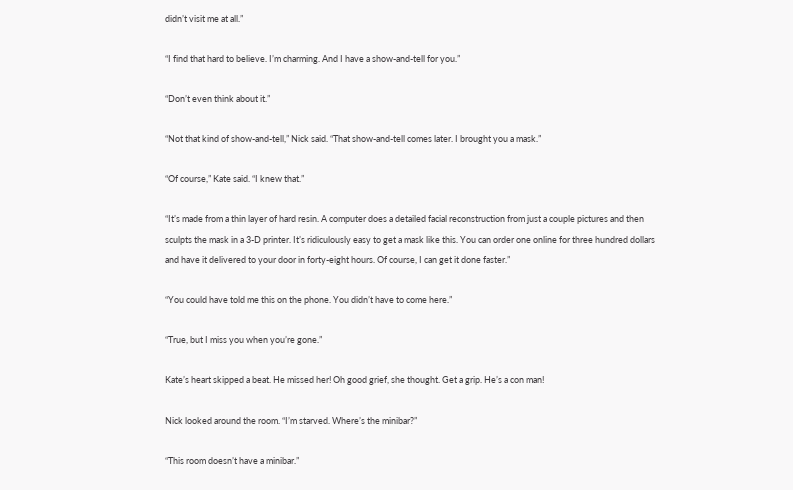didn’t visit me at all.”

“I find that hard to believe. I’m charming. And I have a show-and-tell for you.”

“Don’t even think about it.”

“Not that kind of show-and-tell,” Nick said. “That show-and-tell comes later. I brought you a mask.”

“Of course,” Kate said. “I knew that.”

“It’s made from a thin layer of hard resin. A computer does a detailed facial reconstruction from just a couple pictures and then sculpts the mask in a 3-D printer. It’s ridiculously easy to get a mask like this. You can order one online for three hundred dollars and have it delivered to your door in forty-eight hours. Of course, I can get it done faster.”

“You could have told me this on the phone. You didn’t have to come here.”

“True, but I miss you when you’re gone.”

Kate’s heart skipped a beat. He missed her! Oh good grief, she thought. Get a grip. He’s a con man!

Nick looked around the room. “I’m starved. Where’s the minibar?”

“This room doesn’t have a minibar.”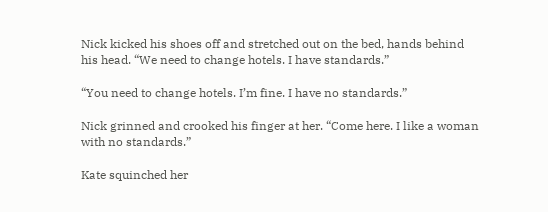Nick kicked his shoes off and stretched out on the bed, hands behind his head. “We need to change hotels. I have standards.”

“You need to change hotels. I’m fine. I have no standards.”

Nick grinned and crooked his finger at her. “Come here. I like a woman with no standards.”

Kate squinched her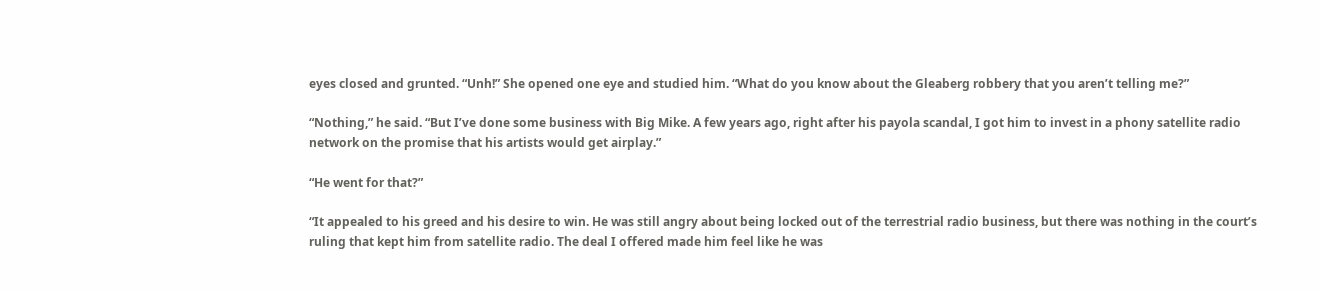eyes closed and grunted. “Unh!” She opened one eye and studied him. “What do you know about the Gleaberg robbery that you aren’t telling me?”

“Nothing,” he said. “But I’ve done some business with Big Mike. A few years ago, right after his payola scandal, I got him to invest in a phony satellite radio network on the promise that his artists would get airplay.”

“He went for that?”

“It appealed to his greed and his desire to win. He was still angry about being locked out of the terrestrial radio business, but there was nothing in the court’s ruling that kept him from satellite radio. The deal I offered made him feel like he was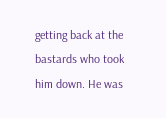getting back at the bastards who took him down. He was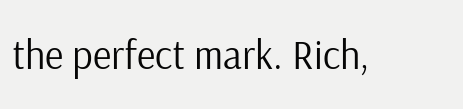the perfect mark. Rich,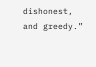dishonest, and greedy.”